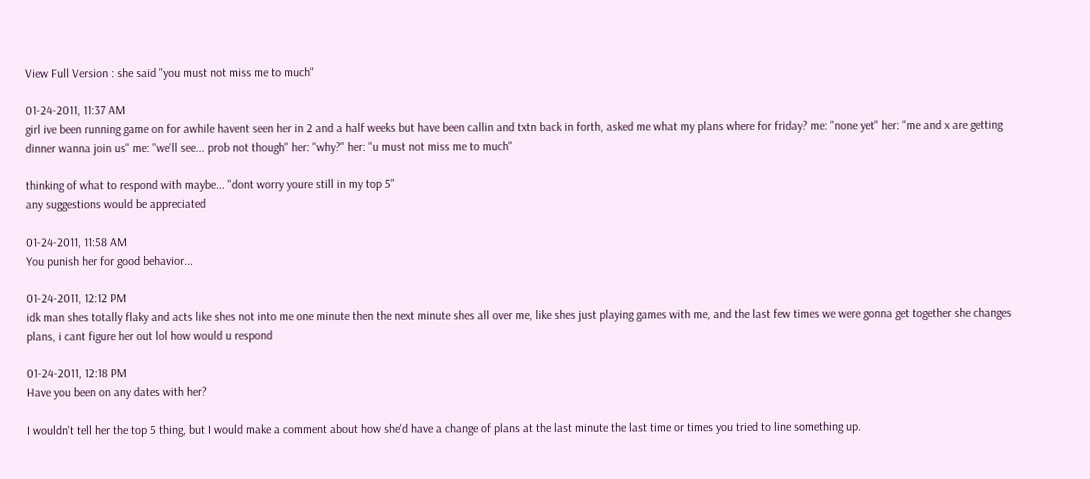View Full Version : she said "you must not miss me to much"

01-24-2011, 11:37 AM
girl ive been running game on for awhile havent seen her in 2 and a half weeks but have been callin and txtn back in forth, asked me what my plans where for friday? me: "none yet" her: "me and x are getting dinner wanna join us" me: "we'll see... prob not though" her: "why?" her: "u must not miss me to much"

thinking of what to respond with maybe... "dont worry youre still in my top 5"
any suggestions would be appreciated

01-24-2011, 11:58 AM
You punish her for good behavior...

01-24-2011, 12:12 PM
idk man shes totally flaky and acts like shes not into me one minute then the next minute shes all over me, like shes just playing games with me, and the last few times we were gonna get together she changes plans, i cant figure her out lol how would u respond

01-24-2011, 12:18 PM
Have you been on any dates with her?

I wouldn't tell her the top 5 thing, but I would make a comment about how she'd have a change of plans at the last minute the last time or times you tried to line something up.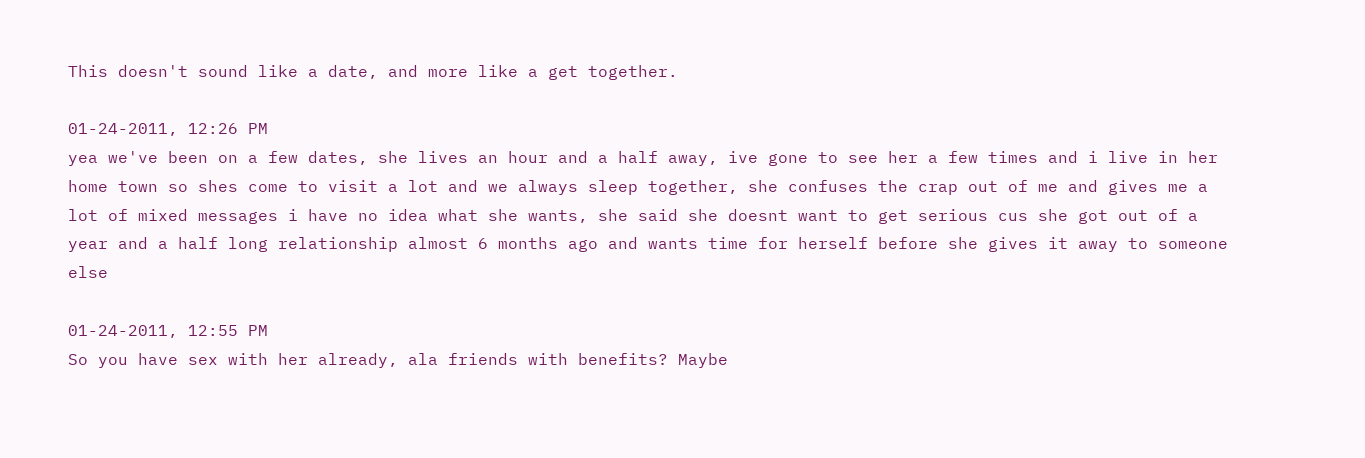This doesn't sound like a date, and more like a get together.

01-24-2011, 12:26 PM
yea we've been on a few dates, she lives an hour and a half away, ive gone to see her a few times and i live in her home town so shes come to visit a lot and we always sleep together, she confuses the crap out of me and gives me a lot of mixed messages i have no idea what she wants, she said she doesnt want to get serious cus she got out of a year and a half long relationship almost 6 months ago and wants time for herself before she gives it away to someone else

01-24-2011, 12:55 PM
So you have sex with her already, ala friends with benefits? Maybe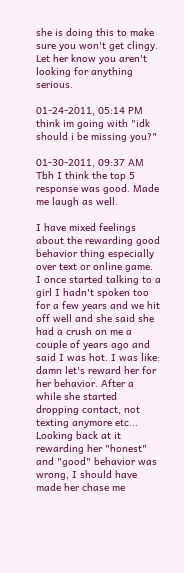she is doing this to make sure you won't get clingy. Let her know you aren't looking for anything serious.

01-24-2011, 05:14 PM
think im going with "idk should i be missing you?"

01-30-2011, 09:37 AM
Tbh I think the top 5 response was good. Made me laugh as well.

I have mixed feelings about the rewarding good behavior thing especially over text or online game.
I once started talking to a girl I hadn't spoken too for a few years and we hit off well and she said she had a crush on me a couple of years ago and said I was hot. I was like: damn let's reward her for her behavior. After a while she started dropping contact, not texting anymore etc... Looking back at it rewarding her "honest" and "good" behavior was wrong, I should have made her chase me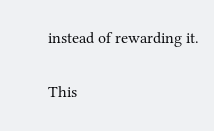instead of rewarding it.

This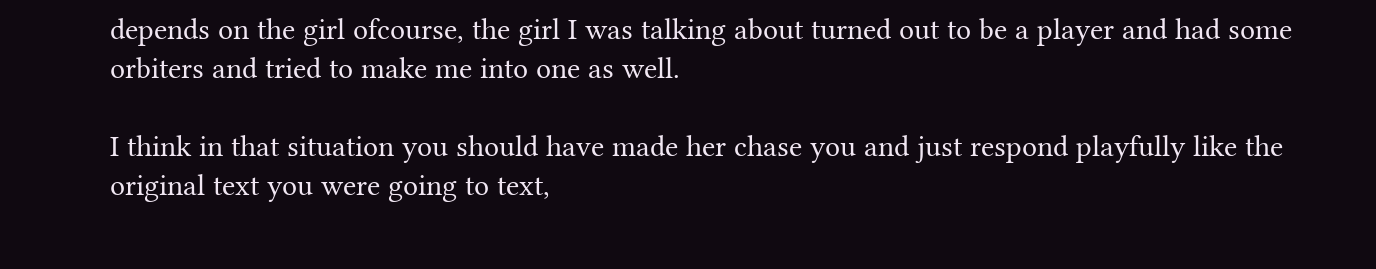depends on the girl ofcourse, the girl I was talking about turned out to be a player and had some orbiters and tried to make me into one as well.

I think in that situation you should have made her chase you and just respond playfully like the original text you were going to text,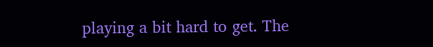playing a bit hard to get. The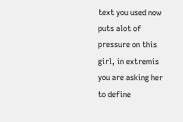text you used now puts alot of pressure on this girl, in extremis you are asking her to define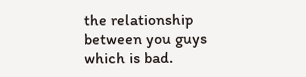the relationship between you guys which is bad.